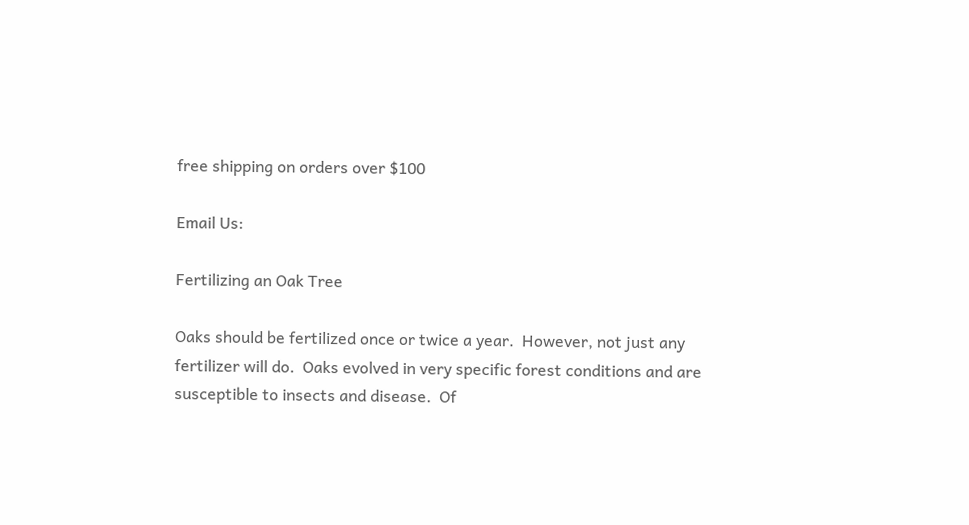free shipping on orders over $100

Email Us:

Fertilizing an Oak Tree

Oaks should be fertilized once or twice a year.  However, not just any fertilizer will do.  Oaks evolved in very specific forest conditions and are susceptible to insects and disease.  Of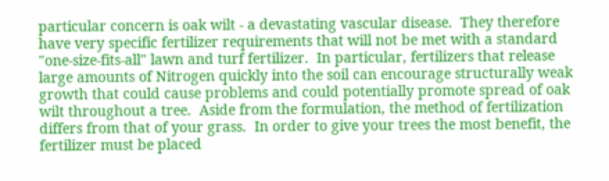particular concern is oak wilt - a devastating vascular disease.  They therefore have very specific fertilizer requirements that will not be met with a standard "one-size-fits-all" lawn and turf fertilizer.  In particular, fertilizers that release large amounts of Nitrogen quickly into the soil can encourage structurally weak growth that could cause problems and could potentially promote spread of oak wilt throughout a tree.  Aside from the formulation, the method of fertilization differs from that of your grass.  In order to give your trees the most benefit, the fertilizer must be placed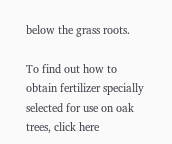below the grass roots.

To find out how to obtain fertilizer specially selected for use on oak trees, click here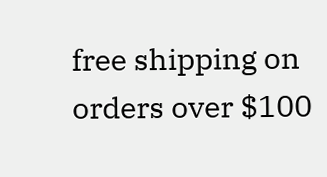free shipping on orders over $100